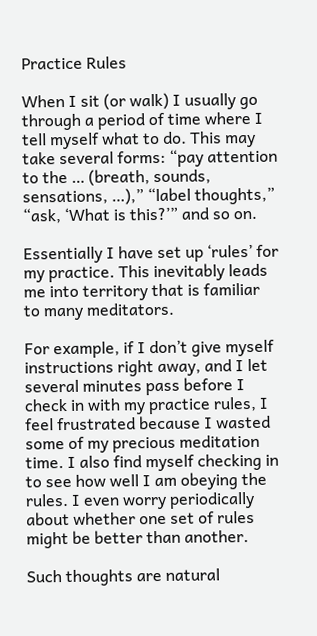Practice Rules

When I sit (or walk) I usually go through a period of time where I tell myself what to do. This may take several forms: “pay attention to the … (breath, sounds, sensations, …),” “label thoughts,” “ask, ‘What is this?’” and so on.

Essentially I have set up ‘rules’ for my practice. This inevitably leads me into territory that is familiar to many meditators.

For example, if I don’t give myself instructions right away, and I let several minutes pass before I check in with my practice rules, I feel frustrated because I wasted some of my precious meditation time. I also find myself checking in to see how well I am obeying the rules. I even worry periodically about whether one set of rules might be better than another.

Such thoughts are natural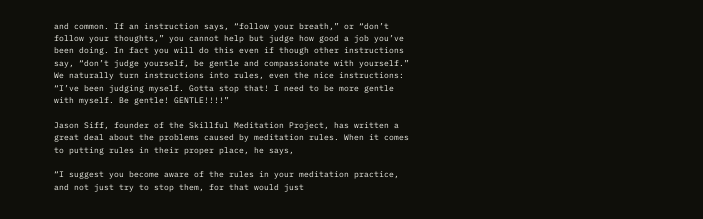and common. If an instruction says, “follow your breath,” or “don’t follow your thoughts,” you cannot help but judge how good a job you’ve been doing. In fact you will do this even if though other instructions say, “don’t judge yourself, be gentle and compassionate with yourself.” We naturally turn instructions into rules, even the nice instructions: “I’ve been judging myself. Gotta stop that! I need to be more gentle with myself. Be gentle! GENTLE!!!!”

Jason Siff, founder of the Skillful Meditation Project, has written a great deal about the problems caused by meditation rules. When it comes to putting rules in their proper place, he says,

“I suggest you become aware of the rules in your meditation practice, and not just try to stop them, for that would just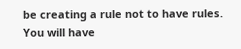be creating a rule not to have rules. You will have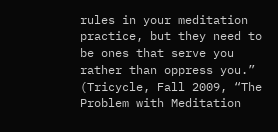rules in your meditation practice, but they need to be ones that serve you rather than oppress you.” (Tricycle, Fall 2009, “The Problem with Meditation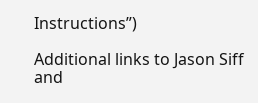Instructions”)

Additional links to Jason Siff and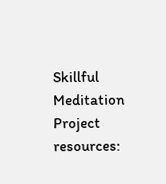Skillful Meditation Project resources: